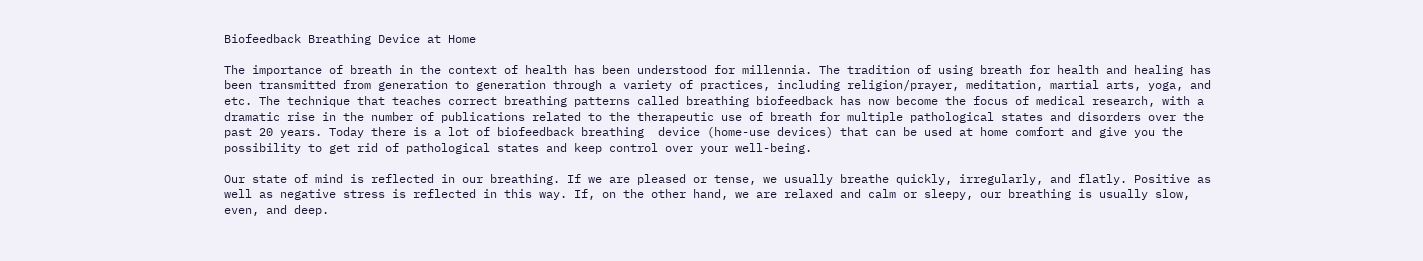Biofeedback Breathing Device at Home

The importance of breath in the context of health has been understood for millennia. The tradition of using breath for health and healing has been transmitted from generation to generation through a variety of practices, including religion/prayer, meditation, martial arts, yoga, and etc. The technique that teaches correct breathing patterns called breathing biofeedback has now become the focus of medical research, with a dramatic rise in the number of publications related to the therapeutic use of breath for multiple pathological states and disorders over the past 20 years. Today there is a lot of biofeedback breathing  device (home-use devices) that can be used at home comfort and give you the possibility to get rid of pathological states and keep control over your well-being.

Our state of mind is reflected in our breathing. If we are pleased or tense, we usually breathe quickly, irregularly, and flatly. Positive as well as negative stress is reflected in this way. If, on the other hand, we are relaxed and calm or sleepy, our breathing is usually slow, even, and deep.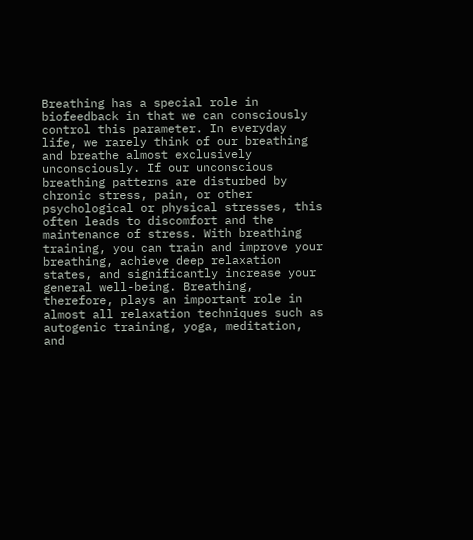Breathing has a special role in biofeedback in that we can consciously control this parameter. In everyday life, we rarely think of our breathing and breathe almost exclusively unconsciously. If our unconscious breathing patterns are disturbed by chronic stress, pain, or other psychological or physical stresses, this often leads to discomfort and the maintenance of stress. With breathing training, you can train and improve your breathing, achieve deep relaxation states, and significantly increase your general well-being. Breathing, therefore, plays an important role in almost all relaxation techniques such as autogenic training, yoga, meditation, and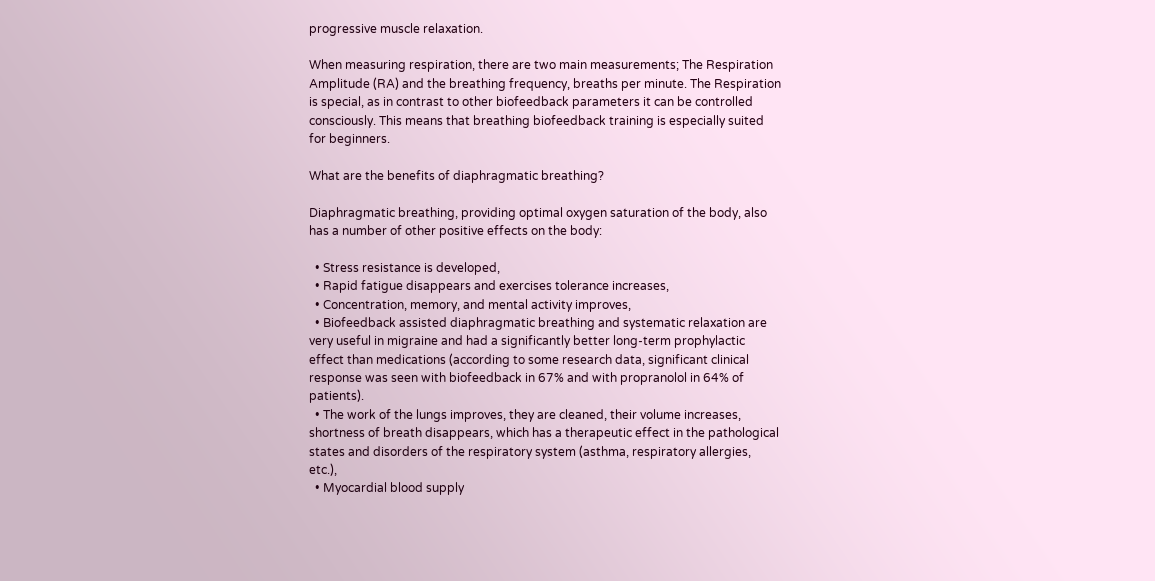progressive muscle relaxation.

When measuring respiration, there are two main measurements; The Respiration Amplitude (RA) and the breathing frequency, breaths per minute. The Respiration is special, as in contrast to other biofeedback parameters it can be controlled consciously. This means that breathing biofeedback training is especially suited for beginners.

What are the benefits of diaphragmatic breathing?

Diaphragmatic breathing, providing optimal oxygen saturation of the body, also has a number of other positive effects on the body:

  • Stress resistance is developed,
  • Rapid fatigue disappears and exercises tolerance increases,
  • Concentration, memory, and mental activity improves,
  • Biofeedback assisted diaphragmatic breathing and systematic relaxation are very useful in migraine and had a significantly better long-term prophylactic effect than medications (according to some research data, significant clinical response was seen with biofeedback in 67% and with propranolol in 64% of patients).
  • The work of the lungs improves, they are cleaned, their volume increases, shortness of breath disappears, which has a therapeutic effect in the pathological states and disorders of the respiratory system (asthma, respiratory allergies, etc.),
  • Myocardial blood supply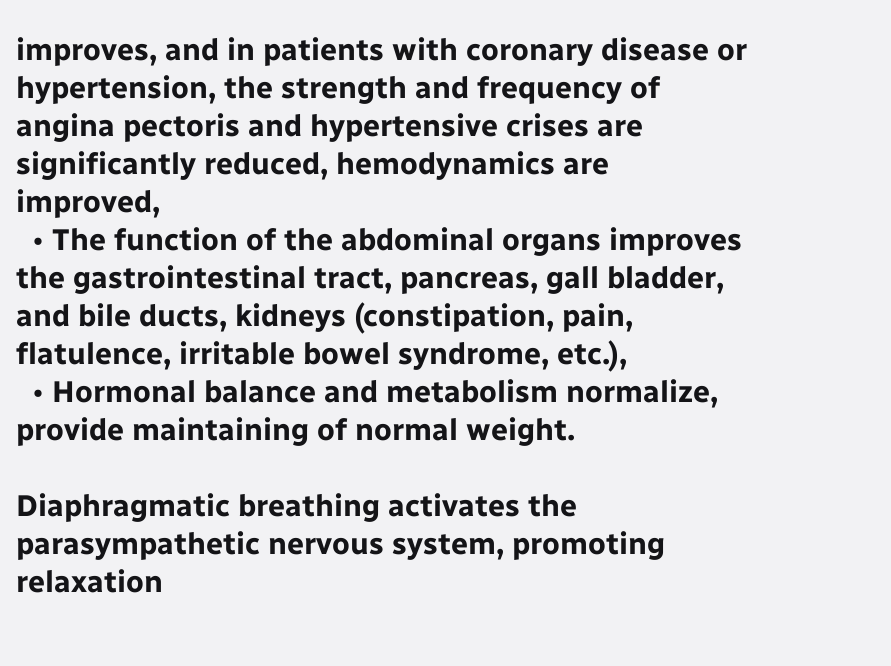improves, and in patients with coronary disease or hypertension, the strength and frequency of angina pectoris and hypertensive crises are significantly reduced, hemodynamics are improved,
  • The function of the abdominal organs improves the gastrointestinal tract, pancreas, gall bladder, and bile ducts, kidneys (constipation, pain, flatulence, irritable bowel syndrome, etc.),
  • Hormonal balance and metabolism normalize, provide maintaining of normal weight.

Diaphragmatic breathing activates the parasympathetic nervous system, promoting relaxation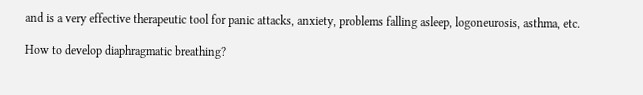and is a very effective therapeutic tool for panic attacks, anxiety, problems falling asleep, logoneurosis, asthma, etc.

How to develop diaphragmatic breathing?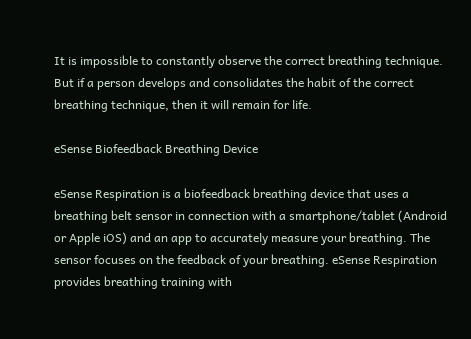It is impossible to constantly observe the correct breathing technique. But if a person develops and consolidates the habit of the correct breathing technique, then it will remain for life.

eSense Biofeedback Breathing Device

eSense Respiration is a biofeedback breathing device that uses a breathing belt sensor in connection with a smartphone/tablet (Android or Apple iOS) and an app to accurately measure your breathing. The sensor focuses on the feedback of your breathing. eSense Respiration provides breathing training with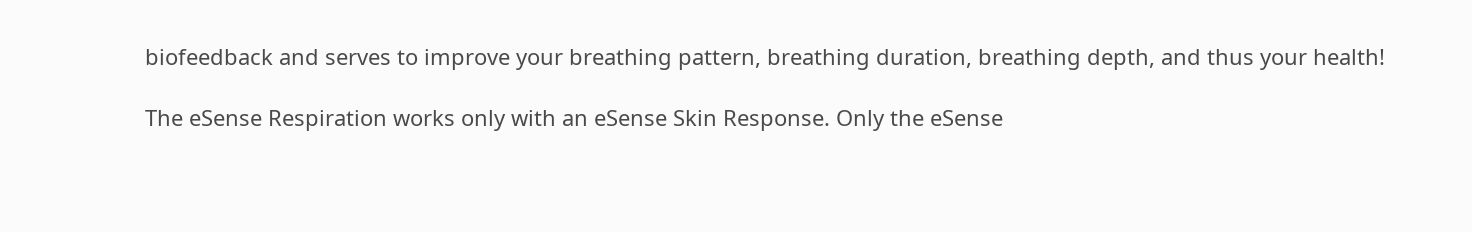biofeedback and serves to improve your breathing pattern, breathing duration, breathing depth, and thus your health!

The eSense Respiration works only with an eSense Skin Response. Only the eSense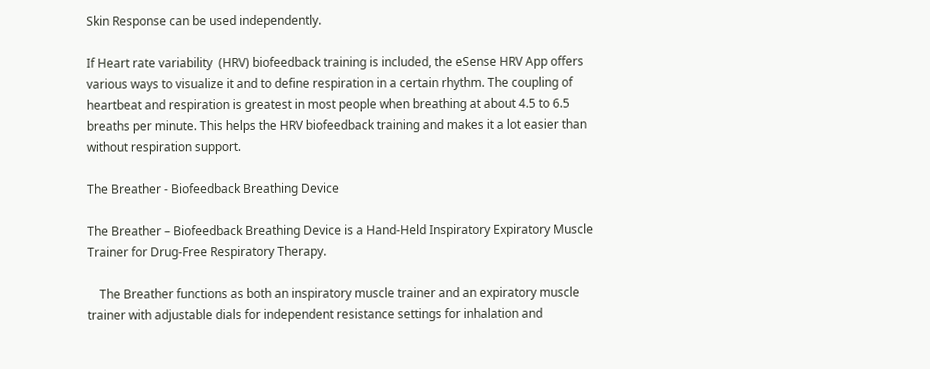Skin Response can be used independently.

If Heart rate variability  (HRV) biofeedback training is included, the eSense HRV App offers various ways to visualize it and to define respiration in a certain rhythm. The coupling of heartbeat and respiration is greatest in most people when breathing at about 4.5 to 6.5 breaths per minute. This helps the HRV biofeedback training and makes it a lot easier than without respiration support.

The Breather - Biofeedback Breathing Device

The Breather – Biofeedback Breathing Device is a Hand-Held Inspiratory Expiratory Muscle Trainer for Drug-Free Respiratory Therapy.

    The Breather functions as both an inspiratory muscle trainer and an expiratory muscle trainer with adjustable dials for independent resistance settings for inhalation and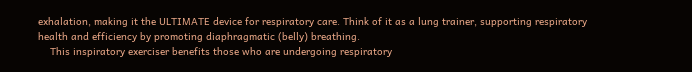exhalation, making it the ULTIMATE device for respiratory care. Think of it as a lung trainer, supporting respiratory health and efficiency by promoting diaphragmatic (belly) breathing.
    This inspiratory exerciser benefits those who are undergoing respiratory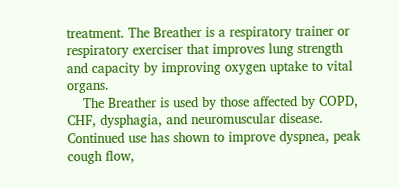treatment. The Breather is a respiratory trainer or respiratory exerciser that improves lung strength and capacity by improving oxygen uptake to vital organs.
    The Breather is used by those affected by COPD, CHF, dysphagia, and neuromuscular disease. Continued use has shown to improve dyspnea, peak cough flow,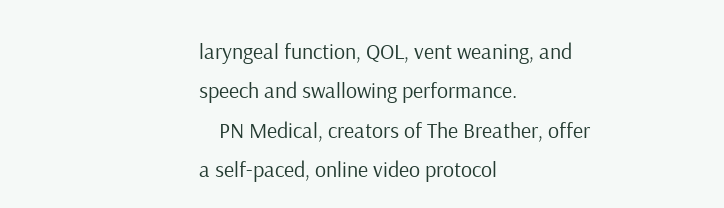laryngeal function, QOL, vent weaning, and speech and swallowing performance.
    PN Medical, creators of The Breather, offer a self-paced, online video protocol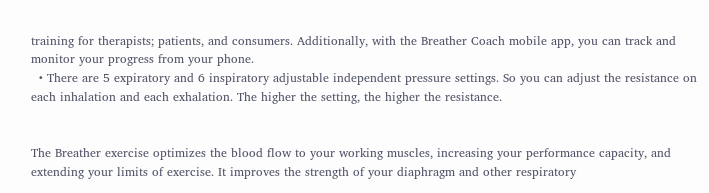training for therapists; patients, and consumers. Additionally, with the Breather Coach mobile app, you can track and monitor your progress from your phone.
  • There are 5 expiratory and 6 inspiratory adjustable independent pressure settings. So you can adjust the resistance on each inhalation and each exhalation. The higher the setting, the higher the resistance.


The Breather exercise optimizes the blood flow to your working muscles, increasing your performance capacity, and extending your limits of exercise. It improves the strength of your diaphragm and other respiratory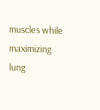muscles while maximizing lung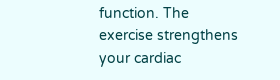function. The exercise strengthens your cardiac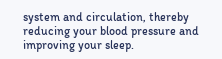system and circulation, thereby reducing your blood pressure and improving your sleep.